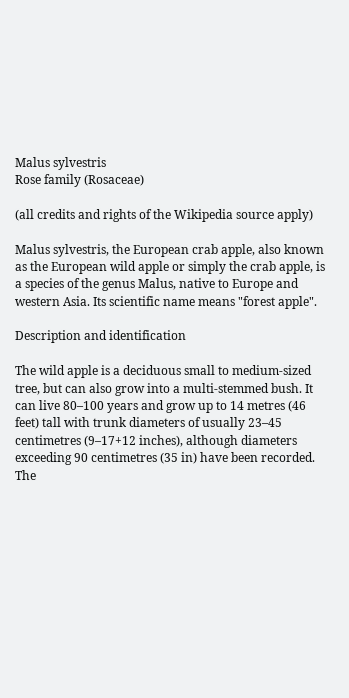Malus sylvestris
Rose family (Rosaceae)

(all credits and rights of the Wikipedia source apply)

Malus sylvestris, the European crab apple, also known as the European wild apple or simply the crab apple, is a species of the genus Malus, native to Europe and western Asia. Its scientific name means "forest apple".

Description and identification

The wild apple is a deciduous small to medium-sized tree, but can also grow into a multi-stemmed bush. It can live 80–100 years and grow up to 14 metres (46 feet) tall with trunk diameters of usually 23–45 centimetres (9–17+12 inches), although diameters exceeding 90 centimetres (35 in) have been recorded. The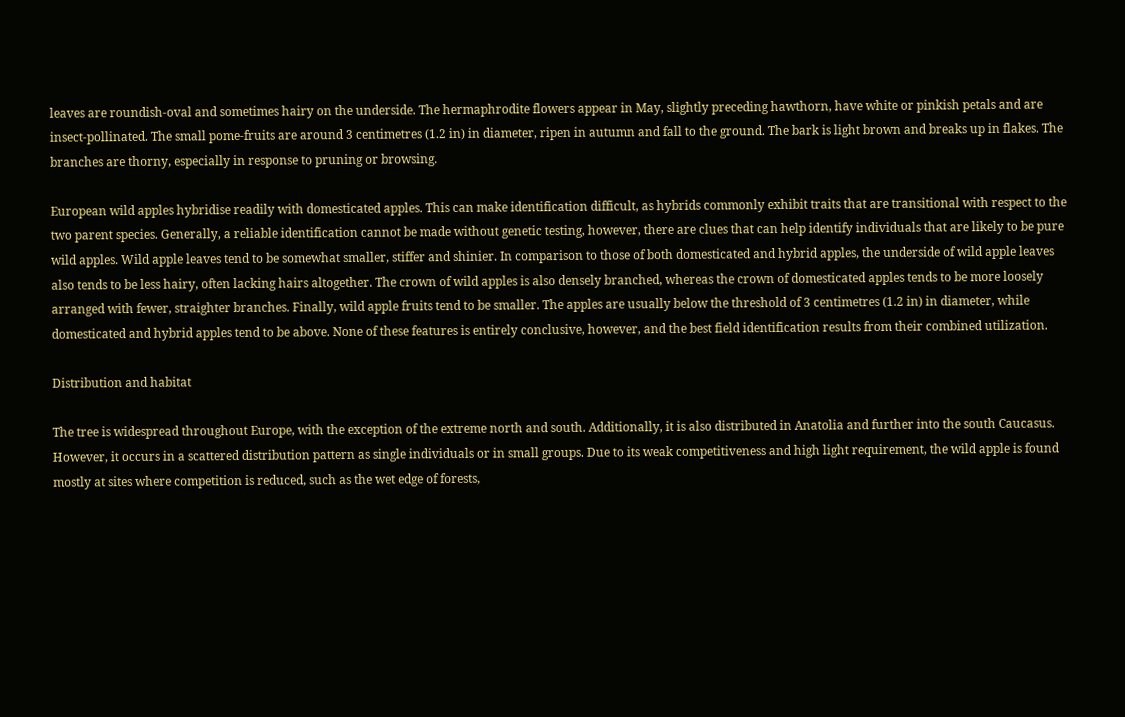leaves are roundish-oval and sometimes hairy on the underside. The hermaphrodite flowers appear in May, slightly preceding hawthorn, have white or pinkish petals and are insect-pollinated. The small pome-fruits are around 3 centimetres (1.2 in) in diameter, ripen in autumn and fall to the ground. The bark is light brown and breaks up in flakes. The branches are thorny, especially in response to pruning or browsing.

European wild apples hybridise readily with domesticated apples. This can make identification difficult, as hybrids commonly exhibit traits that are transitional with respect to the two parent species. Generally, a reliable identification cannot be made without genetic testing, however, there are clues that can help identify individuals that are likely to be pure wild apples. Wild apple leaves tend to be somewhat smaller, stiffer and shinier. In comparison to those of both domesticated and hybrid apples, the underside of wild apple leaves also tends to be less hairy, often lacking hairs altogether. The crown of wild apples is also densely branched, whereas the crown of domesticated apples tends to be more loosely arranged with fewer, straighter branches. Finally, wild apple fruits tend to be smaller. The apples are usually below the threshold of 3 centimetres (1.2 in) in diameter, while domesticated and hybrid apples tend to be above. None of these features is entirely conclusive, however, and the best field identification results from their combined utilization.

Distribution and habitat

The tree is widespread throughout Europe, with the exception of the extreme north and south. Additionally, it is also distributed in Anatolia and further into the south Caucasus. However, it occurs in a scattered distribution pattern as single individuals or in small groups. Due to its weak competitiveness and high light requirement, the wild apple is found mostly at sites where competition is reduced, such as the wet edge of forests,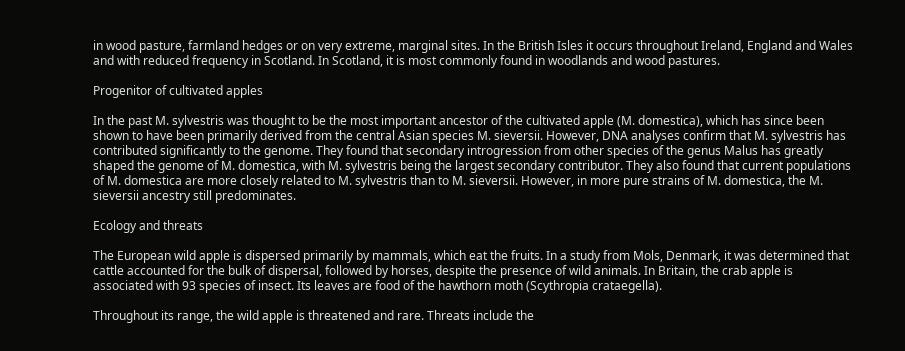in wood pasture, farmland hedges or on very extreme, marginal sites. In the British Isles it occurs throughout Ireland, England and Wales and with reduced frequency in Scotland. In Scotland, it is most commonly found in woodlands and wood pastures.

Progenitor of cultivated apples

In the past M. sylvestris was thought to be the most important ancestor of the cultivated apple (M. domestica), which has since been shown to have been primarily derived from the central Asian species M. sieversii. However, DNA analyses confirm that M. sylvestris has contributed significantly to the genome. They found that secondary introgression from other species of the genus Malus has greatly shaped the genome of M. domestica, with M. sylvestris being the largest secondary contributor. They also found that current populations of M. domestica are more closely related to M. sylvestris than to M. sieversii. However, in more pure strains of M. domestica, the M. sieversii ancestry still predominates.

Ecology and threats

The European wild apple is dispersed primarily by mammals, which eat the fruits. In a study from Mols, Denmark, it was determined that cattle accounted for the bulk of dispersal, followed by horses, despite the presence of wild animals. In Britain, the crab apple is associated with 93 species of insect. Its leaves are food of the hawthorn moth (Scythropia crataegella).

Throughout its range, the wild apple is threatened and rare. Threats include the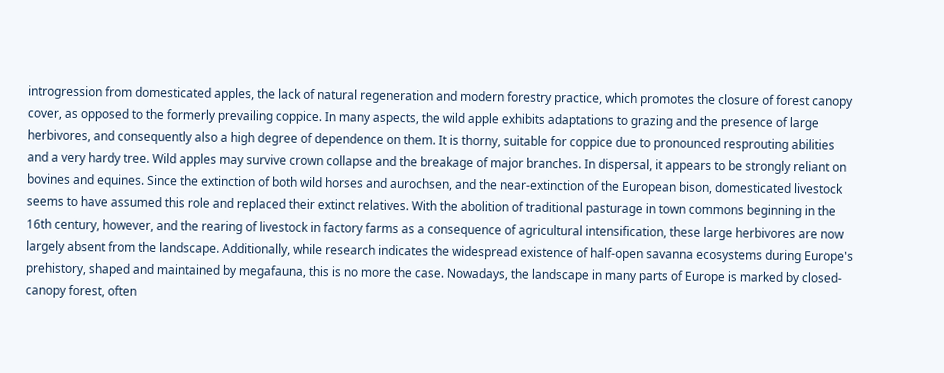introgression from domesticated apples, the lack of natural regeneration and modern forestry practice, which promotes the closure of forest canopy cover, as opposed to the formerly prevailing coppice. In many aspects, the wild apple exhibits adaptations to grazing and the presence of large herbivores, and consequently also a high degree of dependence on them. It is thorny, suitable for coppice due to pronounced resprouting abilities and a very hardy tree. Wild apples may survive crown collapse and the breakage of major branches. In dispersal, it appears to be strongly reliant on bovines and equines. Since the extinction of both wild horses and aurochsen, and the near-extinction of the European bison, domesticated livestock seems to have assumed this role and replaced their extinct relatives. With the abolition of traditional pasturage in town commons beginning in the 16th century, however, and the rearing of livestock in factory farms as a consequence of agricultural intensification, these large herbivores are now largely absent from the landscape. Additionally, while research indicates the widespread existence of half-open savanna ecosystems during Europe's prehistory, shaped and maintained by megafauna, this is no more the case. Nowadays, the landscape in many parts of Europe is marked by closed-canopy forest, often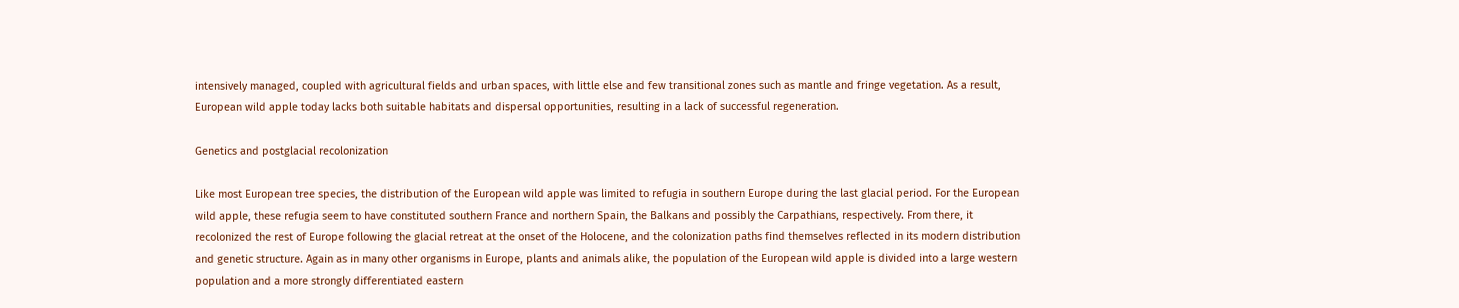intensively managed, coupled with agricultural fields and urban spaces, with little else and few transitional zones such as mantle and fringe vegetation. As a result, European wild apple today lacks both suitable habitats and dispersal opportunities, resulting in a lack of successful regeneration.

Genetics and postglacial recolonization

Like most European tree species, the distribution of the European wild apple was limited to refugia in southern Europe during the last glacial period. For the European wild apple, these refugia seem to have constituted southern France and northern Spain, the Balkans and possibly the Carpathians, respectively. From there, it recolonized the rest of Europe following the glacial retreat at the onset of the Holocene, and the colonization paths find themselves reflected in its modern distribution and genetic structure. Again as in many other organisms in Europe, plants and animals alike, the population of the European wild apple is divided into a large western population and a more strongly differentiated eastern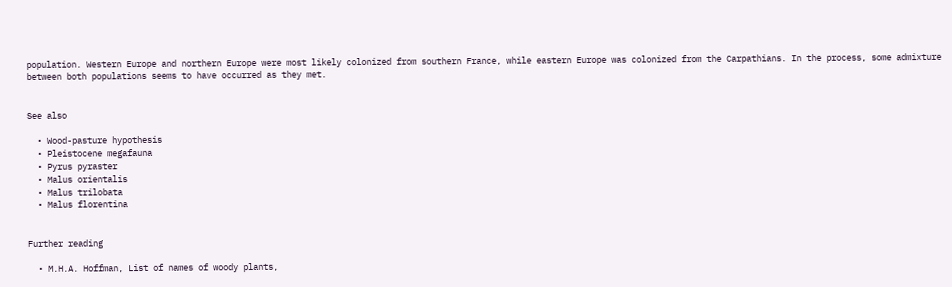population. Western Europe and northern Europe were most likely colonized from southern France, while eastern Europe was colonized from the Carpathians. In the process, some admixture between both populations seems to have occurred as they met.


See also

  • Wood-pasture hypothesis
  • Pleistocene megafauna
  • Pyrus pyraster
  • Malus orientalis
  • Malus trilobata
  • Malus florentina


Further reading

  • M.H.A. Hoffman, List of names of woody plants,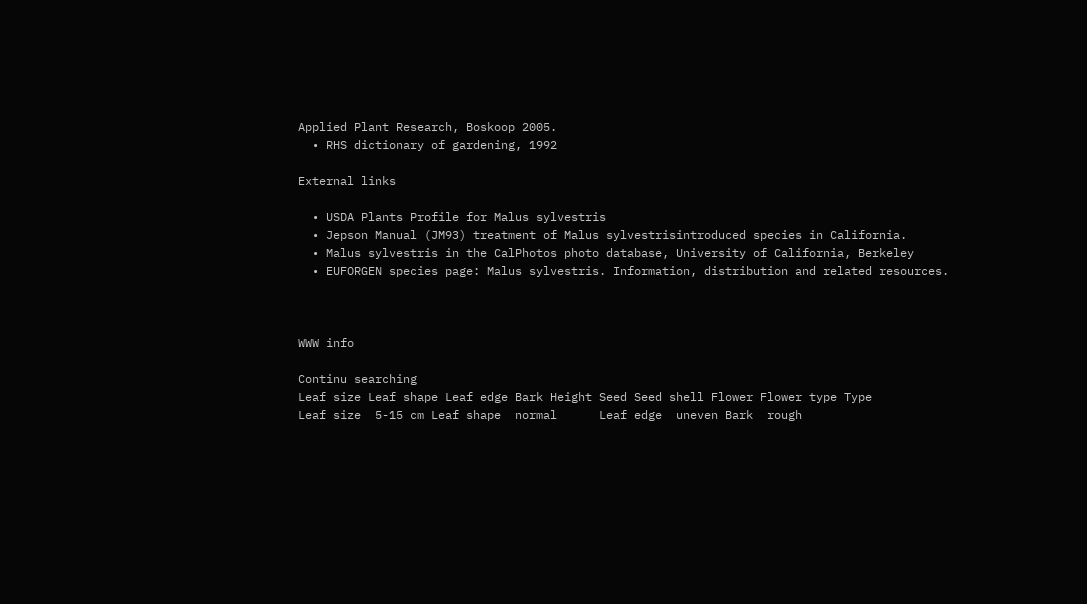Applied Plant Research, Boskoop 2005.
  • RHS dictionary of gardening, 1992

External links

  • USDA Plants Profile for Malus sylvestris
  • Jepson Manual (JM93) treatment of Malus sylvestrisintroduced species in California.
  • Malus sylvestris in the CalPhotos photo database, University of California, Berkeley
  • EUFORGEN species page: Malus sylvestris. Information, distribution and related resources.



WWW info

Continu searching
Leaf size Leaf shape Leaf edge Bark Height Seed Seed shell Flower Flower type Type
Leaf size  5-15 cm Leaf shape  normal      Leaf edge  uneven Bark  rough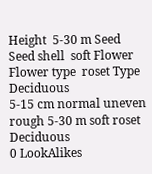Height  5-30 m Seed Seed shell  soft Flower Flower type  roset Type  Deciduous
5-15 cm normal uneven rough 5-30 m soft roset Deciduous
0 LookAlikes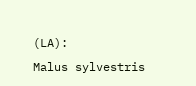(LA):
Malus sylvestris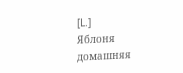[L.]
Яблоня домашняя